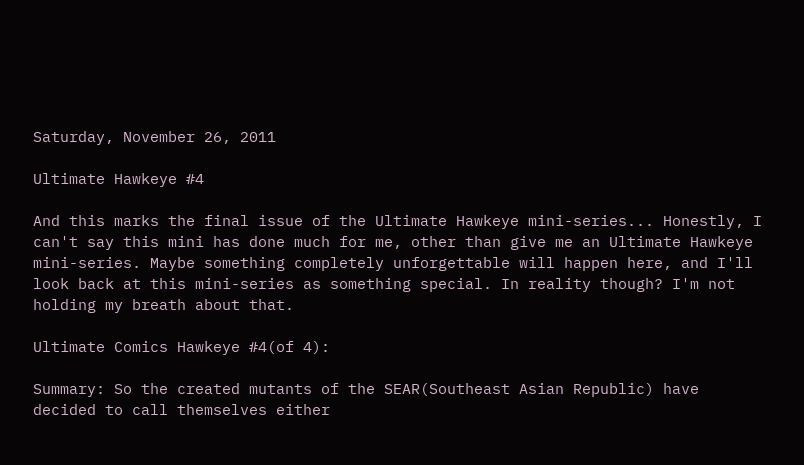Saturday, November 26, 2011

Ultimate Hawkeye #4

And this marks the final issue of the Ultimate Hawkeye mini-series... Honestly, I can't say this mini has done much for me, other than give me an Ultimate Hawkeye mini-series. Maybe something completely unforgettable will happen here, and I'll look back at this mini-series as something special. In reality though? I'm not holding my breath about that.

Ultimate Comics Hawkeye #4(of 4):

Summary: So the created mutants of the SEAR(Southeast Asian Republic) have decided to call themselves either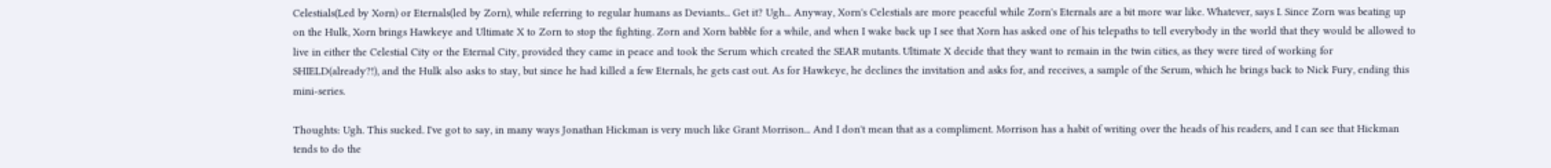Celestials(Led by Xorn) or Eternals(led by Zorn), while referring to regular humans as Deviants... Get it? Ugh... Anyway, Xorn's Celestials are more peaceful while Zorn's Eternals are a bit more war like. Whatever, says I. Since Zorn was beating up on the Hulk, Xorn brings Hawkeye and Ultimate X to Zorn to stop the fighting. Zorn and Xorn babble for a while, and when I wake back up I see that Xorn has asked one of his telepaths to tell everybody in the world that they would be allowed to live in either the Celestial City or the Eternal City, provided they came in peace and took the Serum which created the SEAR mutants. Ultimate X decide that they want to remain in the twin cities, as they were tired of working for SHIELD(already?!), and the Hulk also asks to stay, but since he had killed a few Eternals, he gets cast out. As for Hawkeye, he declines the invitation and asks for, and receives, a sample of the Serum, which he brings back to Nick Fury, ending this mini-series.

Thoughts: Ugh. This sucked. I've got to say, in many ways Jonathan Hickman is very much like Grant Morrison... And I don't mean that as a compliment. Morrison has a habit of writing over the heads of his readers, and I can see that Hickman tends to do the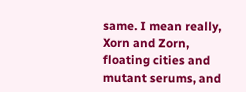same. I mean really, Xorn and Zorn, floating cities and mutant serums, and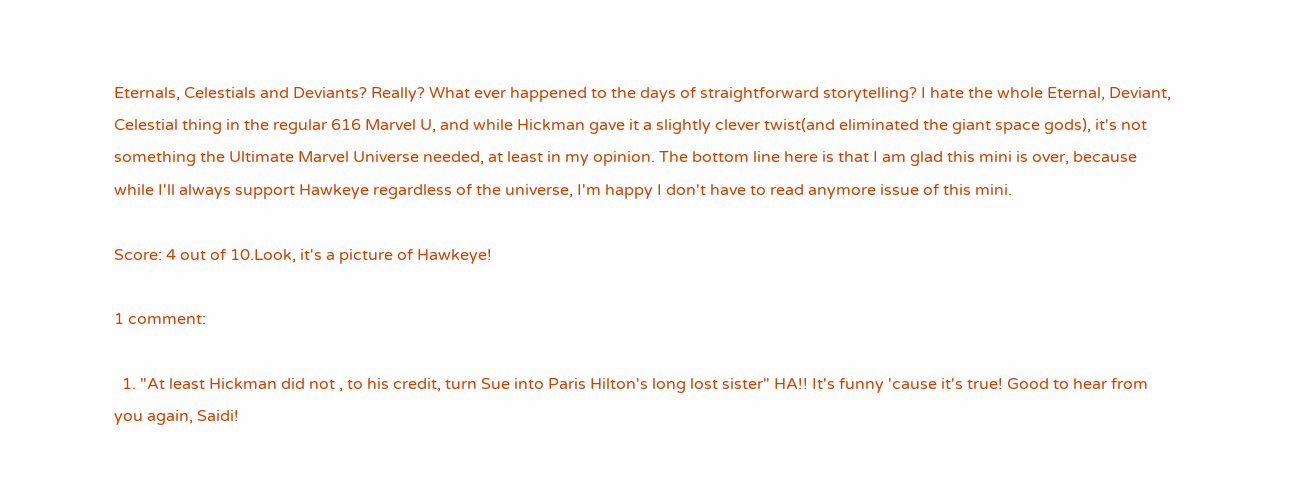Eternals, Celestials and Deviants? Really? What ever happened to the days of straightforward storytelling? I hate the whole Eternal, Deviant, Celestial thing in the regular 616 Marvel U, and while Hickman gave it a slightly clever twist(and eliminated the giant space gods), it's not something the Ultimate Marvel Universe needed, at least in my opinion. The bottom line here is that I am glad this mini is over, because while I'll always support Hawkeye regardless of the universe, I'm happy I don't have to read anymore issue of this mini.

Score: 4 out of 10.Look, it's a picture of Hawkeye!

1 comment:

  1. "At least Hickman did not , to his credit, turn Sue into Paris Hilton's long lost sister" HA!! It's funny 'cause it's true! Good to hear from you again, Saidi!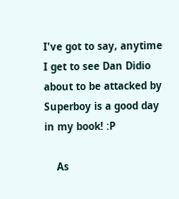I've got to say, anytime I get to see Dan Didio about to be attacked by Superboy is a good day in my book! :P

    As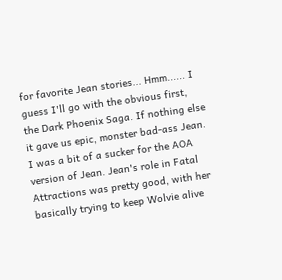for favorite Jean stories... Hmm...... I guess I'll go with the obvious first, the Dark Phoenix Saga. If nothing else it gave us epic, monster bad-ass Jean. I was a bit of a sucker for the AOA version of Jean. Jean's role in Fatal Attractions was pretty good, with her basically trying to keep Wolvie alive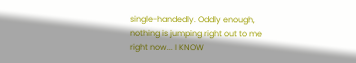single-handedly. Oddly enough, nothing is jumping right out to me right now... I KNOW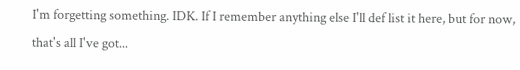I'm forgetting something. IDK. If I remember anything else I'll def list it here, but for now, that's all I've got...